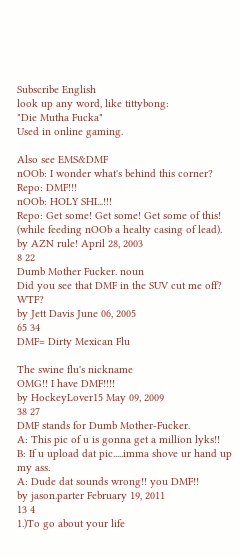Subscribe English
look up any word, like tittybong:
"Die Mutha Fucka"
Used in online gaming.

Also see EMS&DMF
nOOb: I wonder what's behind this corner?
Repo: DMF!!!
nOOb: HOLY SHI...!!!
Repo: Get some! Get some! Get some of this! (while feeding nOOb a healty casing of lead).
by AZN rule! April 28, 2003
8 22
Dumb Mother Fucker. noun
Did you see that DMF in the SUV cut me off? WTF?
by Jett Davis June 06, 2005
65 34
DMF= Dirty Mexican Flu

The swine flu's nickname
OMG!! I have DMF!!!!
by HockeyLover15 May 09, 2009
38 27
DMF stands for Dumb Mother-Fucker.
A: This pic of u is gonna get a million lyks!!
B: If u upload dat pic.....imma shove ur hand up my ass.
A: Dude dat sounds wrong!! you DMF!!
by jason.parter February 19, 2011
13 4
1.)To go about your life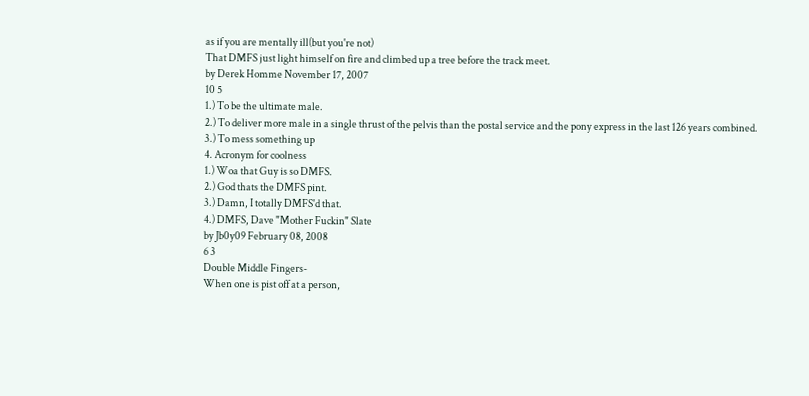as if you are mentally ill(but you're not)
That DMFS just light himself on fire and climbed up a tree before the track meet.
by Derek Homme November 17, 2007
10 5
1.) To be the ultimate male.
2.) To deliver more male in a single thrust of the pelvis than the postal service and the pony express in the last 126 years combined.
3.) To mess something up
4. Acronym for coolness
1.) Woa that Guy is so DMFS.
2.) God thats the DMFS pint.
3.) Damn, I totally DMFS'd that.
4.) DMFS, Dave "Mother Fuckin" Slate
by Jb0y09 February 08, 2008
6 3
Double Middle Fingers-
When one is pist off at a person,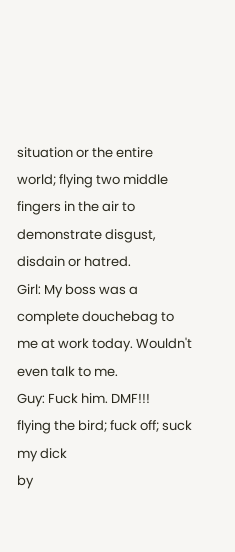situation or the entire world; flying two middle fingers in the air to demonstrate disgust, disdain or hatred.
Girl: My boss was a complete douchebag to me at work today. Wouldn't even talk to me.
Guy: Fuck him. DMF!!!
flying the bird; fuck off; suck my dick
by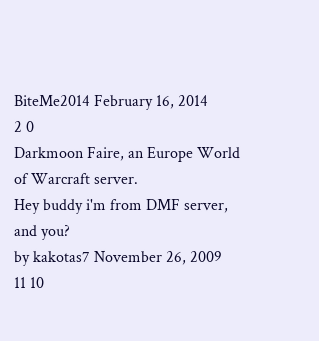BiteMe2014 February 16, 2014
2 0
Darkmoon Faire, an Europe World of Warcraft server.
Hey buddy i'm from DMF server, and you?
by kakotas7 November 26, 2009
11 10